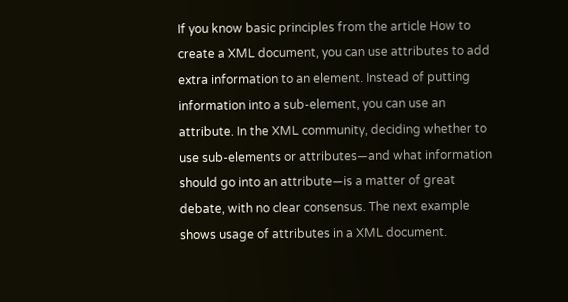If you know basic principles from the article How to create a XML document, you can use attributes to add extra information to an element. Instead of putting information into a sub-element, you can use an attribute. In the XML community, deciding whether to use sub-elements or attributes—and what information should go into an attribute—is a matter of great debate, with no clear consensus. The next example shows usage of attributes in a XML document.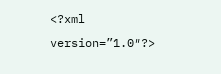<?xml version=”1.0″?>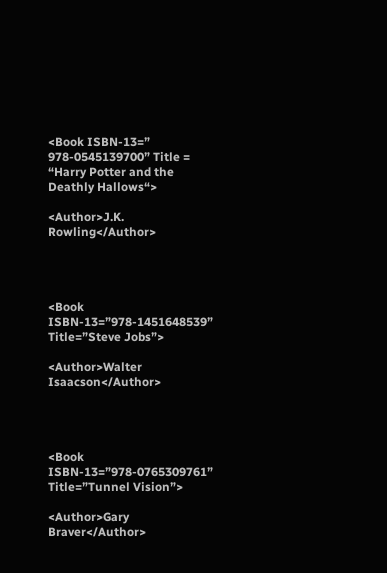<Book ISBN-13=” 978-0545139700” Title = “Harry Potter and the Deathly Hallows“>

<Author>J.K. Rowling</Author>




<Book ISBN-13=”978-1451648539” Title=”Steve Jobs”>

<Author>Walter Isaacson</Author>




<Book ISBN-13=”978-0765309761” Title=”Tunnel Vision”>

<Author>Gary Braver</Author>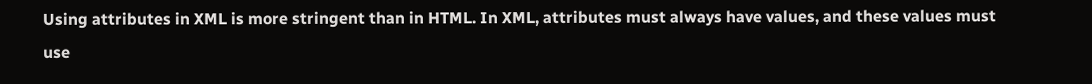Using attributes in XML is more stringent than in HTML. In XML, attributes must always have values, and these values must use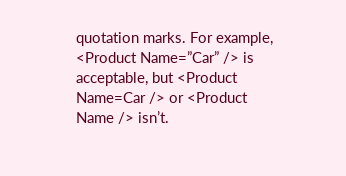quotation marks. For example, <Product Name=”Car” /> is acceptable, but <Product Name=Car /> or <Product Name /> isn’t.